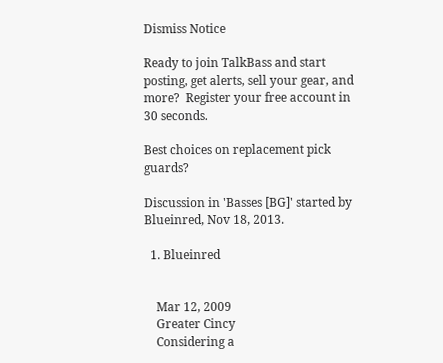Dismiss Notice

Ready to join TalkBass and start posting, get alerts, sell your gear, and more?  Register your free account in 30 seconds.

Best choices on replacement pick guards?

Discussion in 'Basses [BG]' started by Blueinred, Nov 18, 2013.

  1. Blueinred


    Mar 12, 2009
    Greater Cincy
    Considering a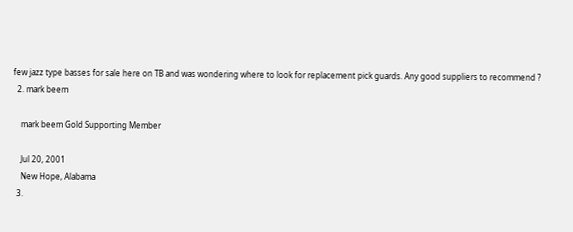few jazz type basses for sale here on TB and was wondering where to look for replacement pick guards. Any good suppliers to recommend ?
  2. mark beem

    mark beem Gold Supporting Member

    Jul 20, 2001
    New Hope, Alabama
  3.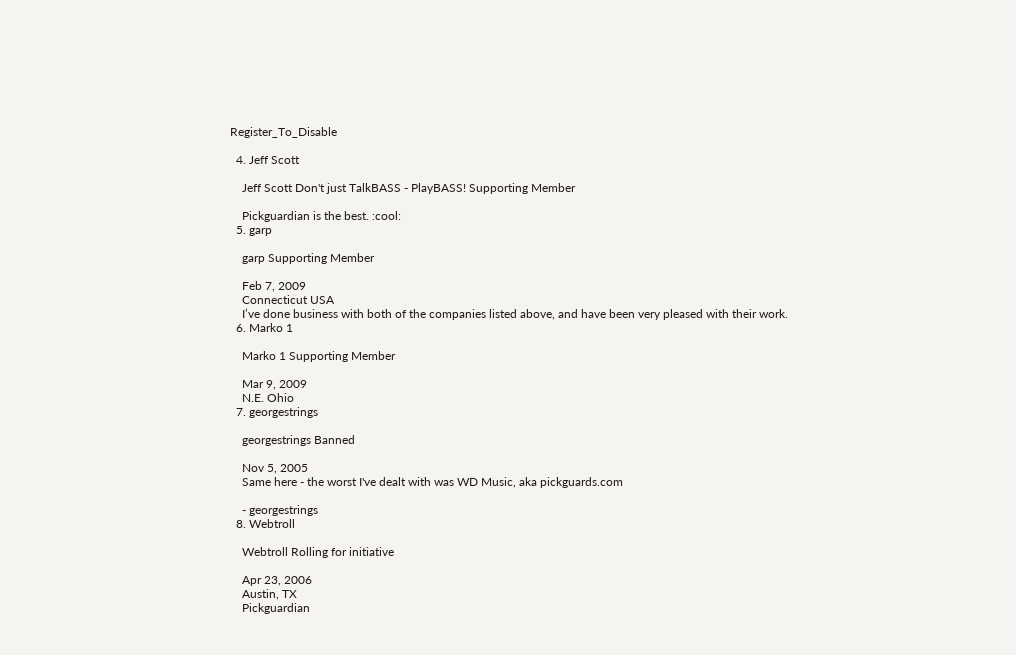Register_To_Disable

  4. Jeff Scott

    Jeff Scott Don't just TalkBASS - PlayBASS! Supporting Member

    Pickguardian is the best. :cool:
  5. garp

    garp Supporting Member

    Feb 7, 2009
    Connecticut USA
    I’ve done business with both of the companies listed above, and have been very pleased with their work.
  6. Marko 1

    Marko 1 Supporting Member

    Mar 9, 2009
    N.E. Ohio
  7. georgestrings

    georgestrings Banned

    Nov 5, 2005
    Same here - the worst I've dealt with was WD Music, aka pickguards.com

    - georgestrings
  8. Webtroll

    Webtroll Rolling for initiative

    Apr 23, 2006
    Austin, TX
    Pickguardian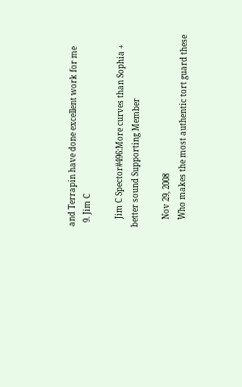and Terrapin have done excellent work for me
  9. Jim C

    Jim C Spector#496:More curves than Sophia + better sound Supporting Member

    Nov 29, 2008
    Who makes the most authentic tort guard these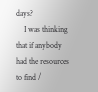days?
    I was thinking that if anybody had the resources to find /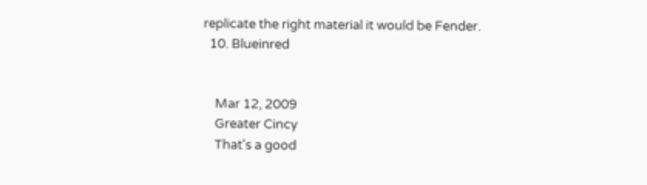replicate the right material it would be Fender.
  10. Blueinred


    Mar 12, 2009
    Greater Cincy
    That's a good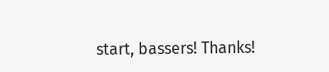start, bassers! Thanks!